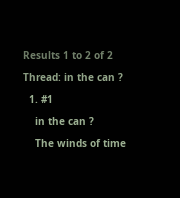Results 1 to 2 of 2

Thread: in the can ?

  1. #1

    in the can ?

    The winds of time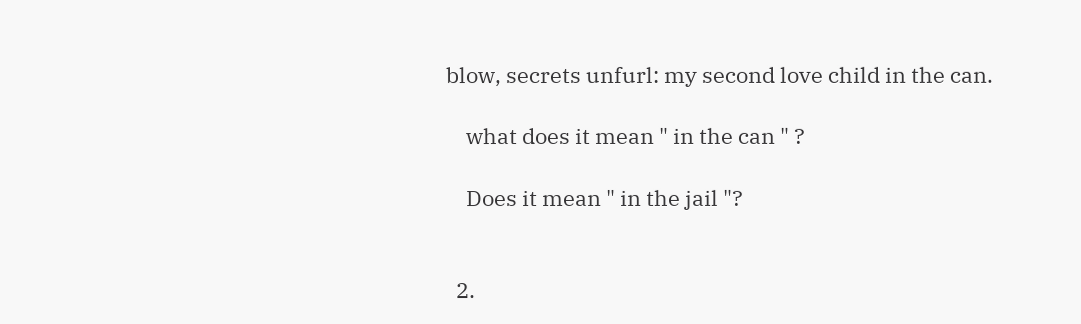blow, secrets unfurl: my second love child in the can.

    what does it mean " in the can " ?

    Does it mean " in the jail "?


  2.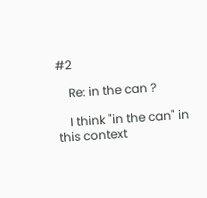#2

    Re: in the can ?

    I think "in the can" in this context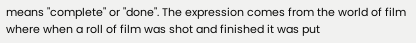means "complete" or "done". The expression comes from the world of film where when a roll of film was shot and finished it was put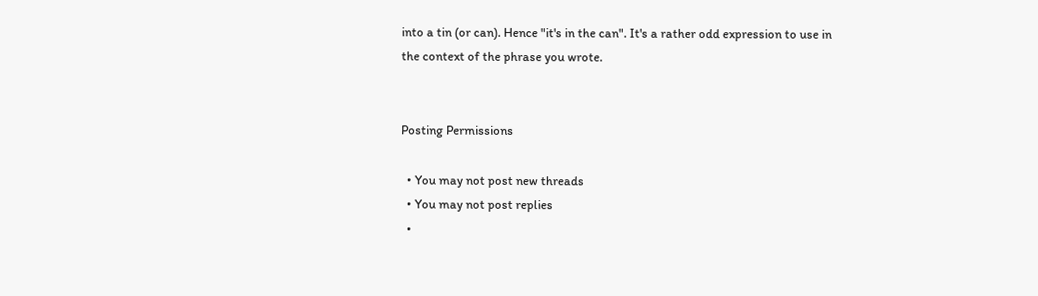into a tin (or can). Hence "it's in the can". It's a rather odd expression to use in the context of the phrase you wrote.


Posting Permissions

  • You may not post new threads
  • You may not post replies
  •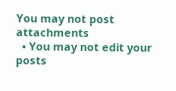You may not post attachments
  • You may not edit your posts